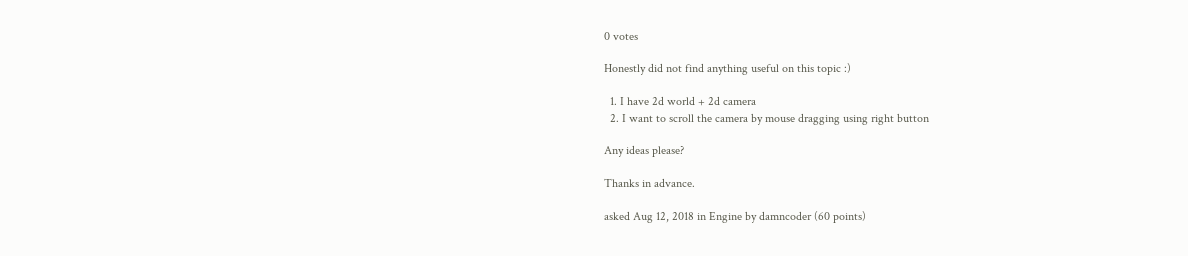0 votes

Honestly did not find anything useful on this topic :)

  1. I have 2d world + 2d camera
  2. I want to scroll the camera by mouse dragging using right button

Any ideas please?

Thanks in advance.

asked Aug 12, 2018 in Engine by damncoder (60 points)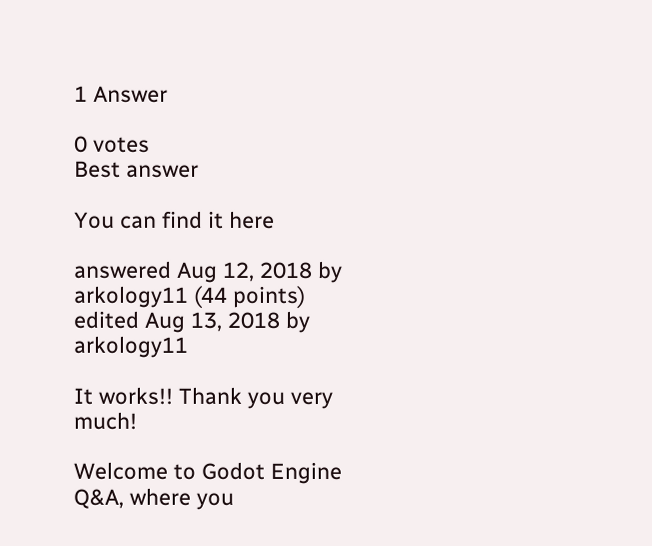1 Answer

0 votes
Best answer

You can find it here

answered Aug 12, 2018 by arkology11 (44 points)
edited Aug 13, 2018 by arkology11

It works!! Thank you very much!

Welcome to Godot Engine Q&A, where you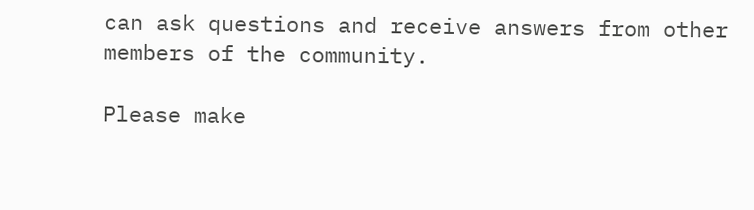can ask questions and receive answers from other members of the community.

Please make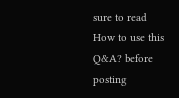sure to read How to use this Q&A? before posting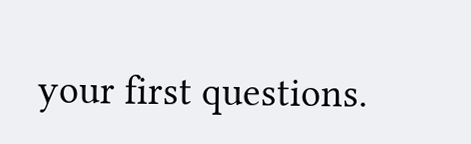your first questions.